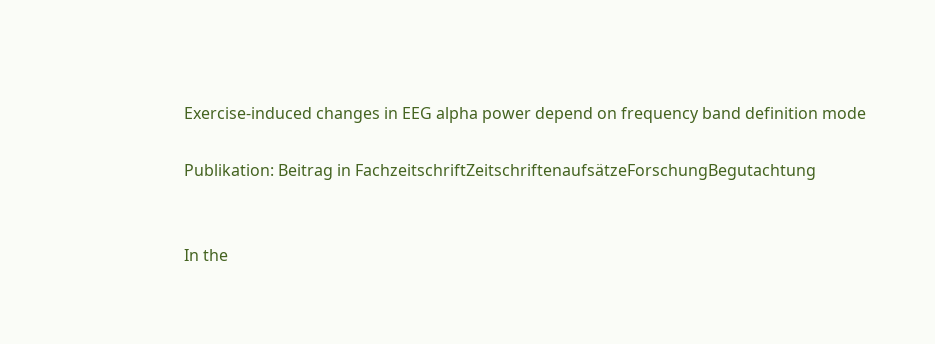Exercise-induced changes in EEG alpha power depend on frequency band definition mode

Publikation: Beitrag in FachzeitschriftZeitschriftenaufsätzeForschungBegutachtung


In the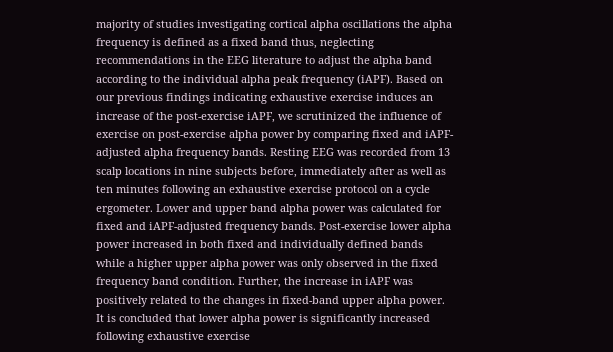majority of studies investigating cortical alpha oscillations the alpha frequency is defined as a fixed band thus, neglecting recommendations in the EEG literature to adjust the alpha band according to the individual alpha peak frequency (iAPF). Based on our previous findings indicating exhaustive exercise induces an increase of the post-exercise iAPF, we scrutinized the influence of exercise on post-exercise alpha power by comparing fixed and iAPF-adjusted alpha frequency bands. Resting EEG was recorded from 13 scalp locations in nine subjects before, immediately after as well as ten minutes following an exhaustive exercise protocol on a cycle ergometer. Lower and upper band alpha power was calculated for fixed and iAPF-adjusted frequency bands. Post-exercise lower alpha power increased in both fixed and individually defined bands while a higher upper alpha power was only observed in the fixed frequency band condition. Further, the increase in iAPF was positively related to the changes in fixed-band upper alpha power. It is concluded that lower alpha power is significantly increased following exhaustive exercise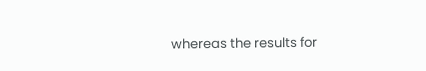whereas the results for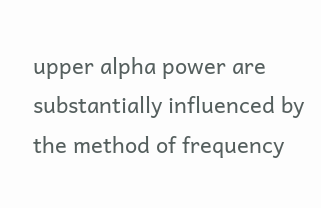upper alpha power are substantially influenced by the method of frequency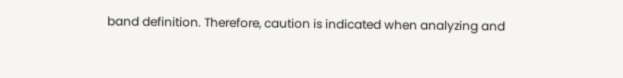band definition. Therefore, caution is indicated when analyzing and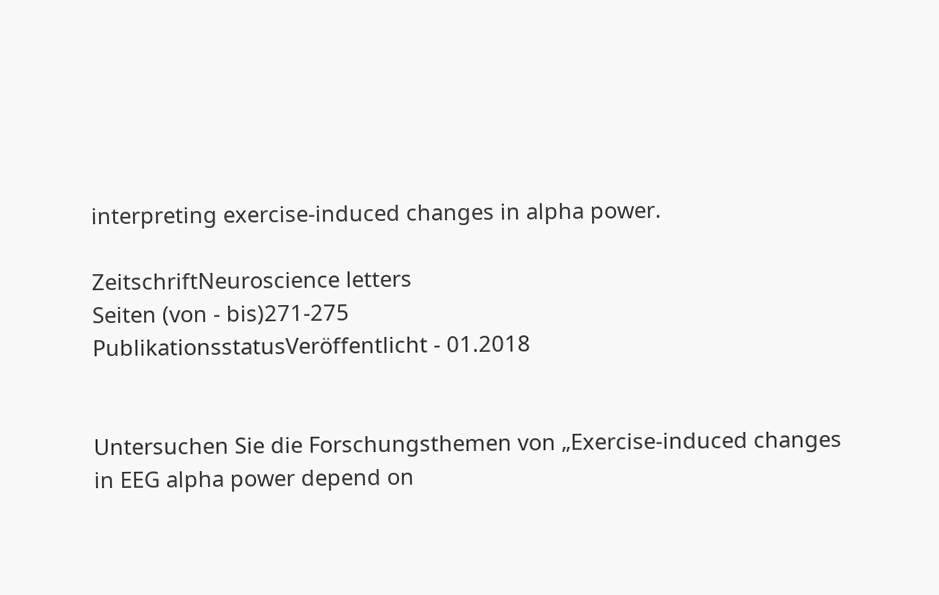interpreting exercise-induced changes in alpha power.

ZeitschriftNeuroscience letters
Seiten (von - bis)271-275
PublikationsstatusVeröffentlicht - 01.2018


Untersuchen Sie die Forschungsthemen von „Exercise-induced changes in EEG alpha power depend on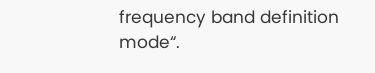frequency band definition mode“.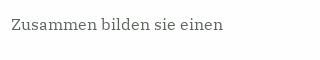Zusammen bilden sie einen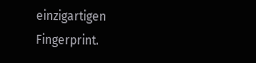einzigartigen Fingerprint.